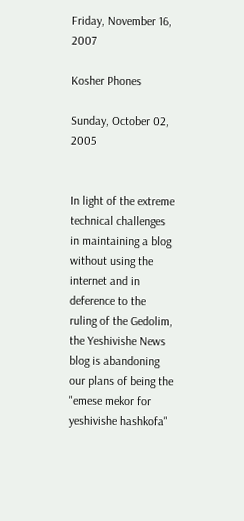Friday, November 16, 2007

Kosher Phones

Sunday, October 02, 2005


In light of the extreme technical challenges in maintaining a blog without using the internet and in deference to the ruling of the Gedolim, the Yeshivishe News blog is abandoning our plans of being the "emese mekor for yeshivishe hashkofa"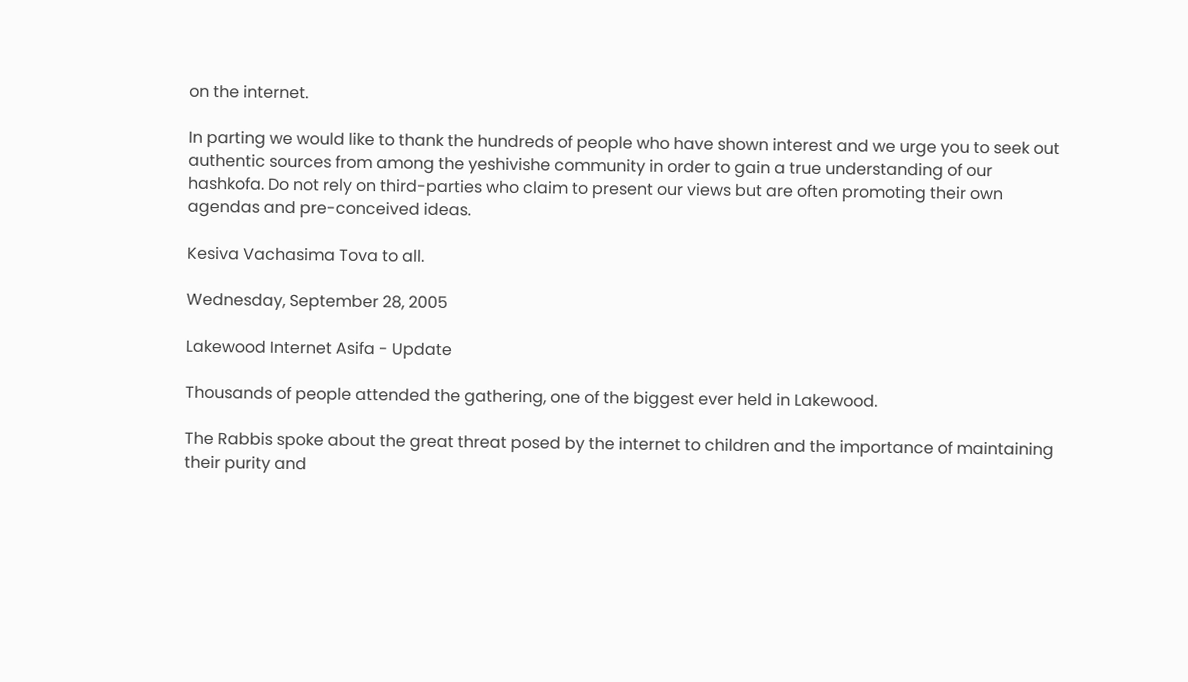on the internet.

In parting we would like to thank the hundreds of people who have shown interest and we urge you to seek out authentic sources from among the yeshivishe community in order to gain a true understanding of our hashkofa. Do not rely on third-parties who claim to present our views but are often promoting their own agendas and pre-conceived ideas.

Kesiva Vachasima Tova to all.

Wednesday, September 28, 2005

Lakewood Internet Asifa - Update

Thousands of people attended the gathering, one of the biggest ever held in Lakewood.

The Rabbis spoke about the great threat posed by the internet to children and the importance of maintaining their purity and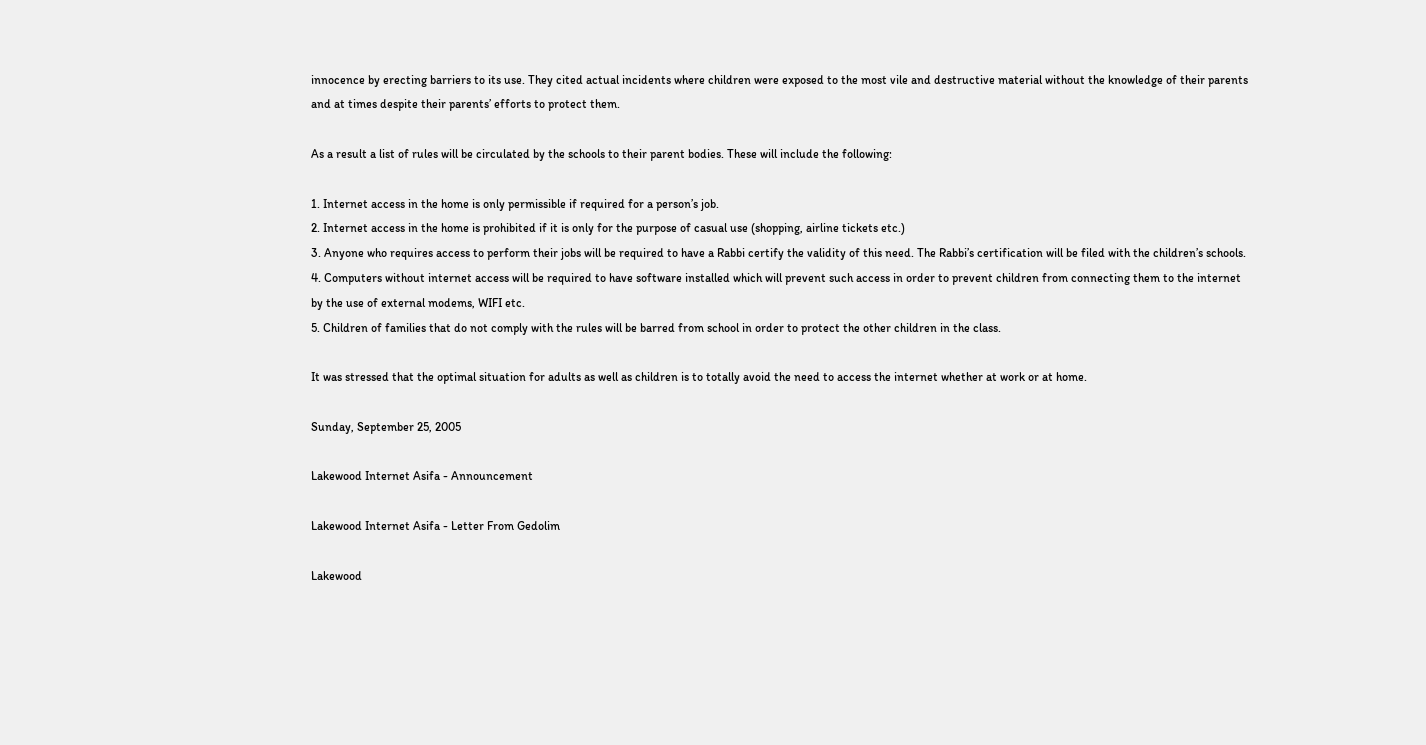innocence by erecting barriers to its use. They cited actual incidents where children were exposed to the most vile and destructive material without the knowledge of their parents and at times despite their parents’ efforts to protect them.

As a result a list of rules will be circulated by the schools to their parent bodies. These will include the following:

1. Internet access in the home is only permissible if required for a person’s job.
2. Internet access in the home is prohibited if it is only for the purpose of casual use (shopping, airline tickets etc.)
3. Anyone who requires access to perform their jobs will be required to have a Rabbi certify the validity of this need. The Rabbi’s certification will be filed with the children’s schools.
4. Computers without internet access will be required to have software installed which will prevent such access in order to prevent children from connecting them to the internet by the use of external modems, WIFI etc.
5. Children of families that do not comply with the rules will be barred from school in order to protect the other children in the class.

It was stressed that the optimal situation for adults as well as children is to totally avoid the need to access the internet whether at work or at home.

Sunday, September 25, 2005

Lakewood Internet Asifa - Announcement

Lakewood Internet Asifa - Letter From Gedolim

Lakewood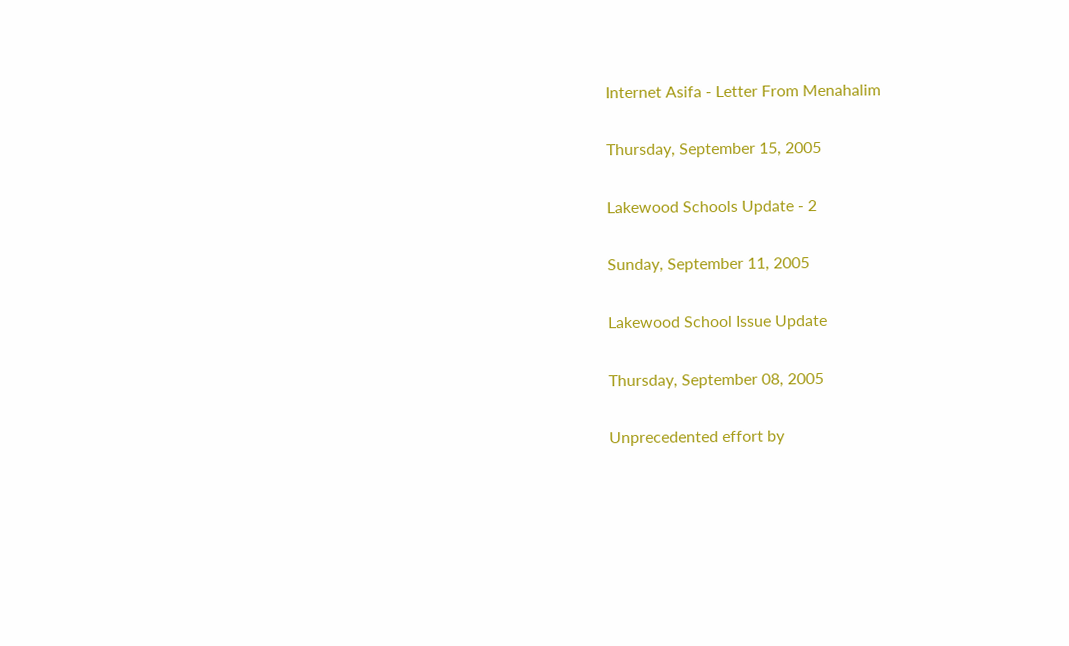Internet Asifa - Letter From Menahalim

Thursday, September 15, 2005

Lakewood Schools Update - 2

Sunday, September 11, 2005

Lakewood School Issue Update

Thursday, September 08, 2005

Unprecedented effort by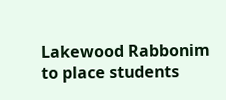Lakewood Rabbonim to place students